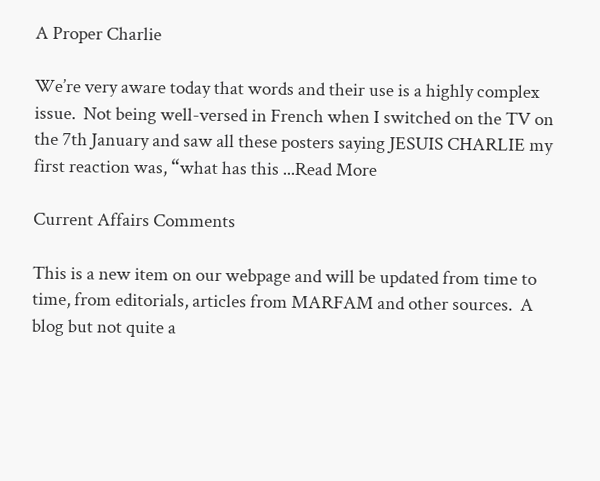A Proper Charlie

We’re very aware today that words and their use is a highly complex issue.  Not being well-versed in French when I switched on the TV on the 7th January and saw all these posters saying JESUIS CHARLIE my first reaction was, “what has this ...Read More

Current Affairs Comments

This is a new item on our webpage and will be updated from time to time, from editorials, articles from MARFAM and other sources.  A blog but not quite a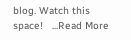blog. Watch this space!   ...Read More